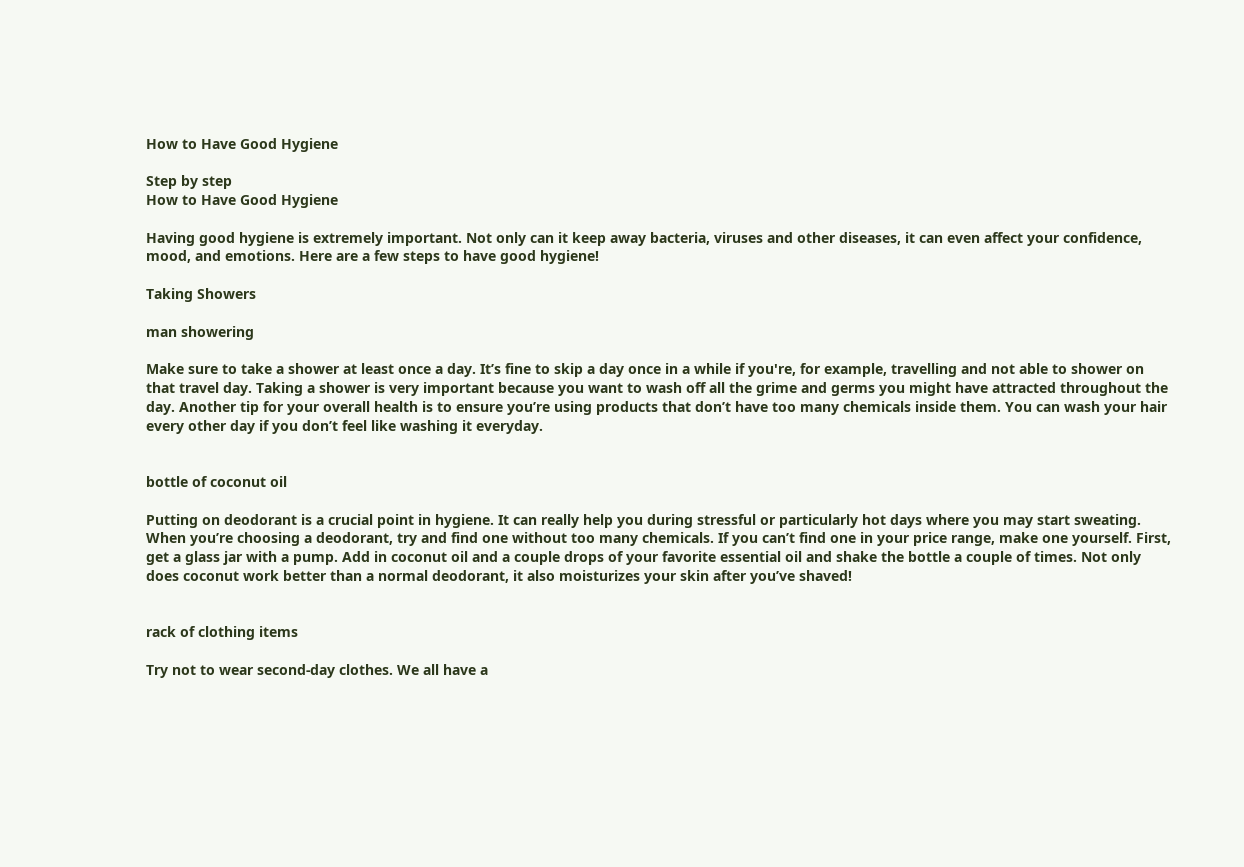How to Have Good Hygiene

Step by step
How to Have Good Hygiene

Having good hygiene is extremely important. Not only can it keep away bacteria, viruses and other diseases, it can even affect your confidence, mood, and emotions. Here are a few steps to have good hygiene!

Taking Showers

man showering

Make sure to take a shower at least once a day. It’s fine to skip a day once in a while if you're, for example, travelling and not able to shower on that travel day. Taking a shower is very important because you want to wash off all the grime and germs you might have attracted throughout the day. Another tip for your overall health is to ensure you’re using products that don’t have too many chemicals inside them. You can wash your hair every other day if you don’t feel like washing it everyday.


bottle of coconut oil

Putting on deodorant is a crucial point in hygiene. It can really help you during stressful or particularly hot days where you may start sweating. When you’re choosing a deodorant, try and find one without too many chemicals. If you can’t find one in your price range, make one yourself. First, get a glass jar with a pump. Add in coconut oil and a couple drops of your favorite essential oil and shake the bottle a couple of times. Not only does coconut work better than a normal deodorant, it also moisturizes your skin after you’ve shaved!


rack of clothing items

Try not to wear second-day clothes. We all have a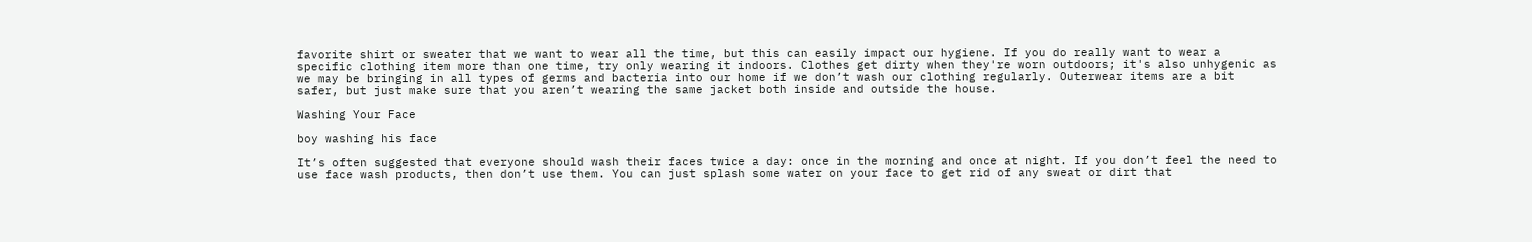favorite shirt or sweater that we want to wear all the time, but this can easily impact our hygiene. If you do really want to wear a specific clothing item more than one time, try only wearing it indoors. Clothes get dirty when they're worn outdoors; it's also unhygenic as we may be bringing in all types of germs and bacteria into our home if we don’t wash our clothing regularly. Outerwear items are a bit safer, but just make sure that you aren’t wearing the same jacket both inside and outside the house.

Washing Your Face

boy washing his face

It’s often suggested that everyone should wash their faces twice a day: once in the morning and once at night. If you don’t feel the need to use face wash products, then don’t use them. You can just splash some water on your face to get rid of any sweat or dirt that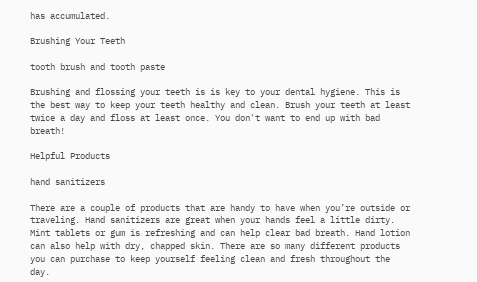has accumulated.

Brushing Your Teeth

tooth brush and tooth paste

Brushing and flossing your teeth is is key to your dental hygiene. This is the best way to keep your teeth healthy and clean. Brush your teeth at least twice a day and floss at least once. You don't want to end up with bad breath!

Helpful Products

hand sanitizers

There are a couple of products that are handy to have when you’re outside or traveling. Hand sanitizers are great when your hands feel a little dirty. Mint tablets or gum is refreshing and can help clear bad breath. Hand lotion can also help with dry, chapped skin. There are so many different products you can purchase to keep yourself feeling clean and fresh throughout the day.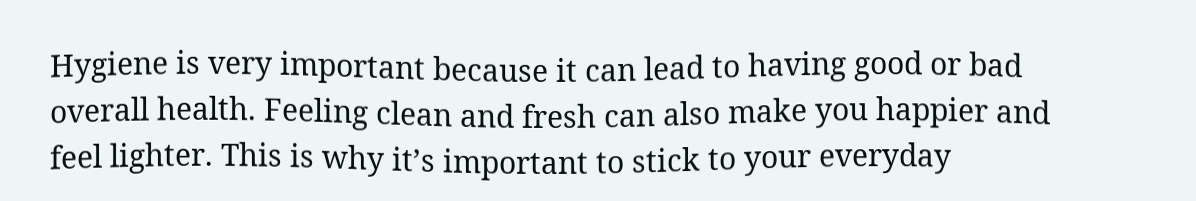Hygiene is very important because it can lead to having good or bad overall health. Feeling clean and fresh can also make you happier and feel lighter. This is why it’s important to stick to your everyday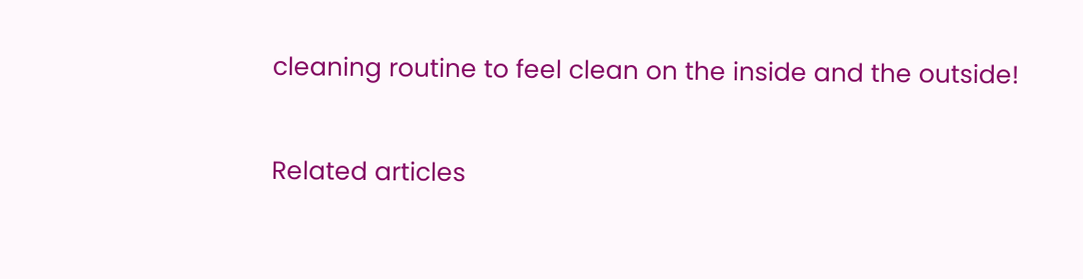cleaning routine to feel clean on the inside and the outside!

Related articles